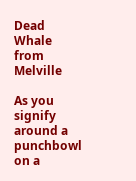Dead Whale from Melville

As you signify around a punchbowl on a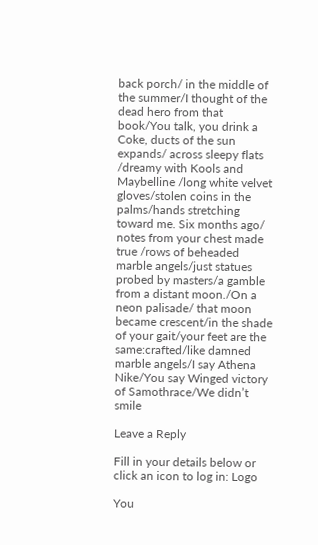back porch/ in the middle of the summer/I thought of the dead hero from that book/You talk, you drink a Coke, ducts of the sun expands/ across sleepy flats /dreamy with Kools and Maybelline /long white velvet gloves/stolen coins in the palms/hands stretching toward me. Six months ago/ notes from your chest made true /rows of beheaded marble angels/just statues probed by masters/a gamble from a distant moon./On a neon palisade/ that moon became crescent/in the shade of your gait/your feet are the same:crafted/like damned marble angels/I say Athena Nike/You say Winged victory of Samothrace/We didn’t smile

Leave a Reply

Fill in your details below or click an icon to log in: Logo

You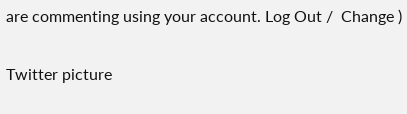are commenting using your account. Log Out /  Change )

Twitter picture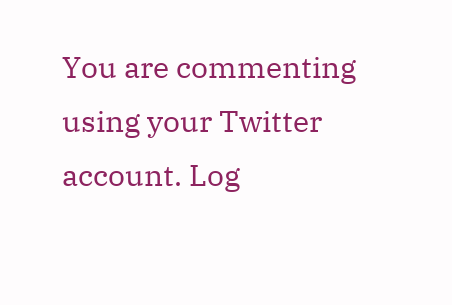You are commenting using your Twitter account. Log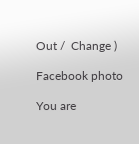Out /  Change )

Facebook photo

You are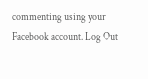commenting using your Facebook account. Log Out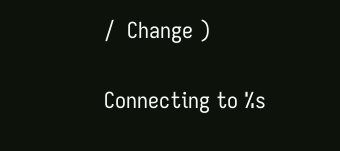/  Change )

Connecting to %s